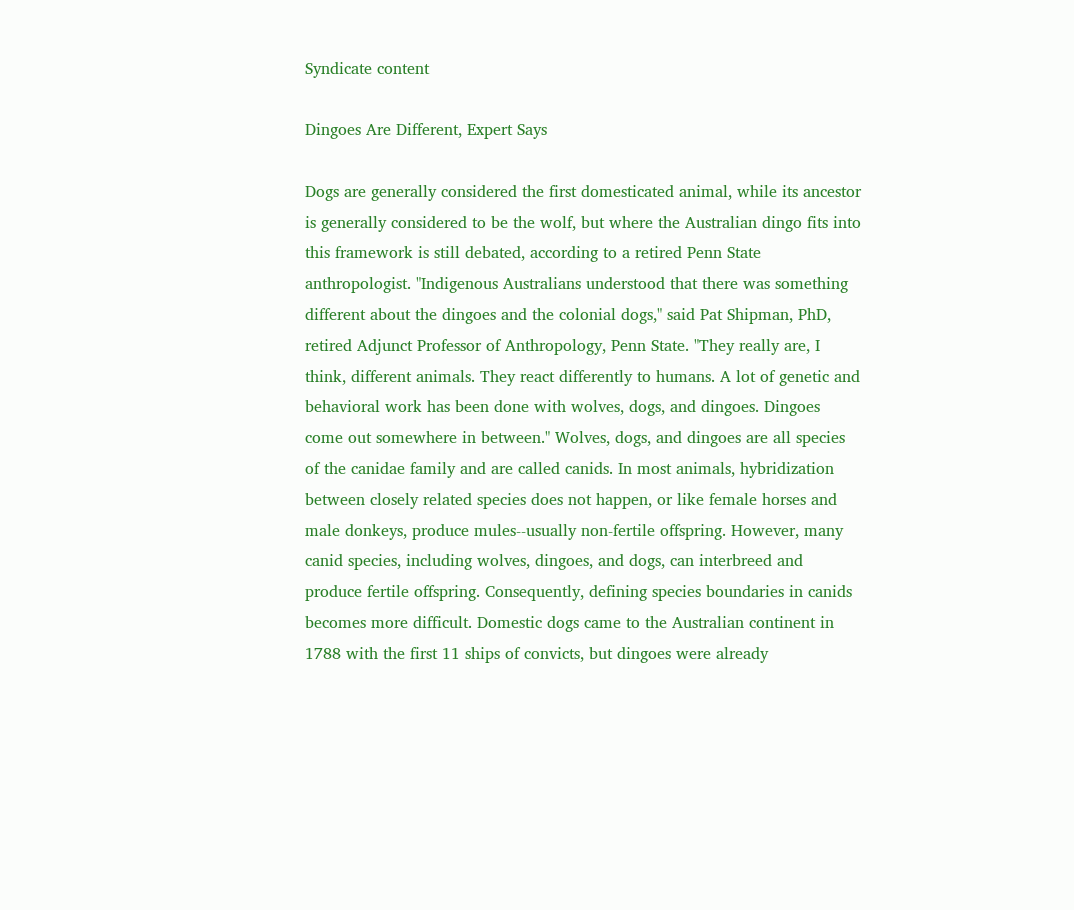Syndicate content

Dingoes Are Different, Expert Says

Dogs are generally considered the first domesticated animal, while its ancestor is generally considered to be the wolf, but where the Australian dingo fits into this framework is still debated, according to a retired Penn State anthropologist. "Indigenous Australians understood that there was something different about the dingoes and the colonial dogs," said Pat Shipman, PhD, retired Adjunct Professor of Anthropology, Penn State. "They really are, I think, different animals. They react differently to humans. A lot of genetic and behavioral work has been done with wolves, dogs, and dingoes. Dingoes come out somewhere in between." Wolves, dogs, and dingoes are all species of the canidae family and are called canids. In most animals, hybridization between closely related species does not happen, or like female horses and male donkeys, produce mules--usually non-fertile offspring. However, many canid species, including wolves, dingoes, and dogs, can interbreed and produce fertile offspring. Consequently, defining species boundaries in canids becomes more difficult. Domestic dogs came to the Australian continent in 1788 with the first 11 ships of convicts, but dingoes were already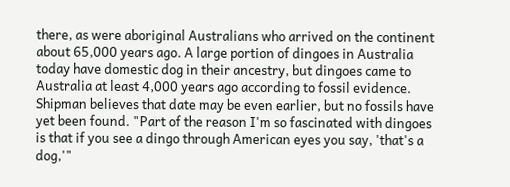there, as were aboriginal Australians who arrived on the continent about 65,000 years ago. A large portion of dingoes in Australia today have domestic dog in their ancestry, but dingoes came to Australia at least 4,000 years ago according to fossil evidence. Shipman believes that date may be even earlier, but no fossils have yet been found. "Part of the reason I'm so fascinated with dingoes is that if you see a dingo through American eyes you say, 'that's a dog,'"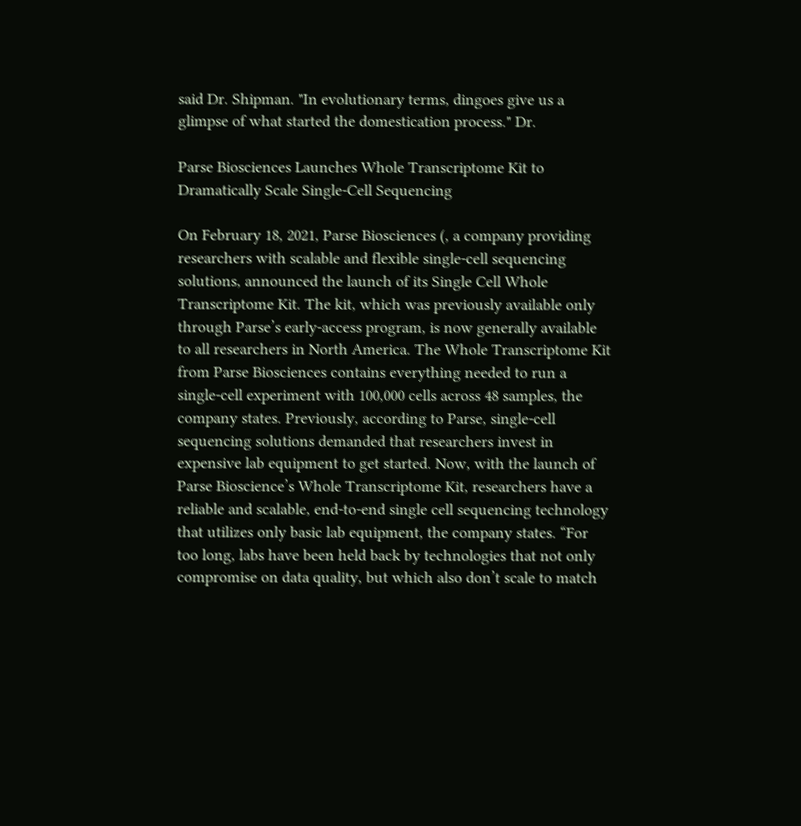said Dr. Shipman. "In evolutionary terms, dingoes give us a glimpse of what started the domestication process." Dr.

Parse Biosciences Launches Whole Transcriptome Kit to Dramatically Scale Single-Cell Sequencing

On February 18, 2021, Parse Biosciences (, a company providing researchers with scalable and flexible single-cell sequencing solutions, announced the launch of its Single Cell Whole Transcriptome Kit. The kit, which was previously available only through Parse’s early-access program, is now generally available to all researchers in North America. The Whole Transcriptome Kit from Parse Biosciences contains everything needed to run a single-cell experiment with 100,000 cells across 48 samples, the company states. Previously, according to Parse, single-cell sequencing solutions demanded that researchers invest in expensive lab equipment to get started. Now, with the launch of Parse Bioscience’s Whole Transcriptome Kit, researchers have a reliable and scalable, end-to-end single cell sequencing technology that utilizes only basic lab equipment, the company states. “For too long, labs have been held back by technologies that not only compromise on data quality, but which also don’t scale to match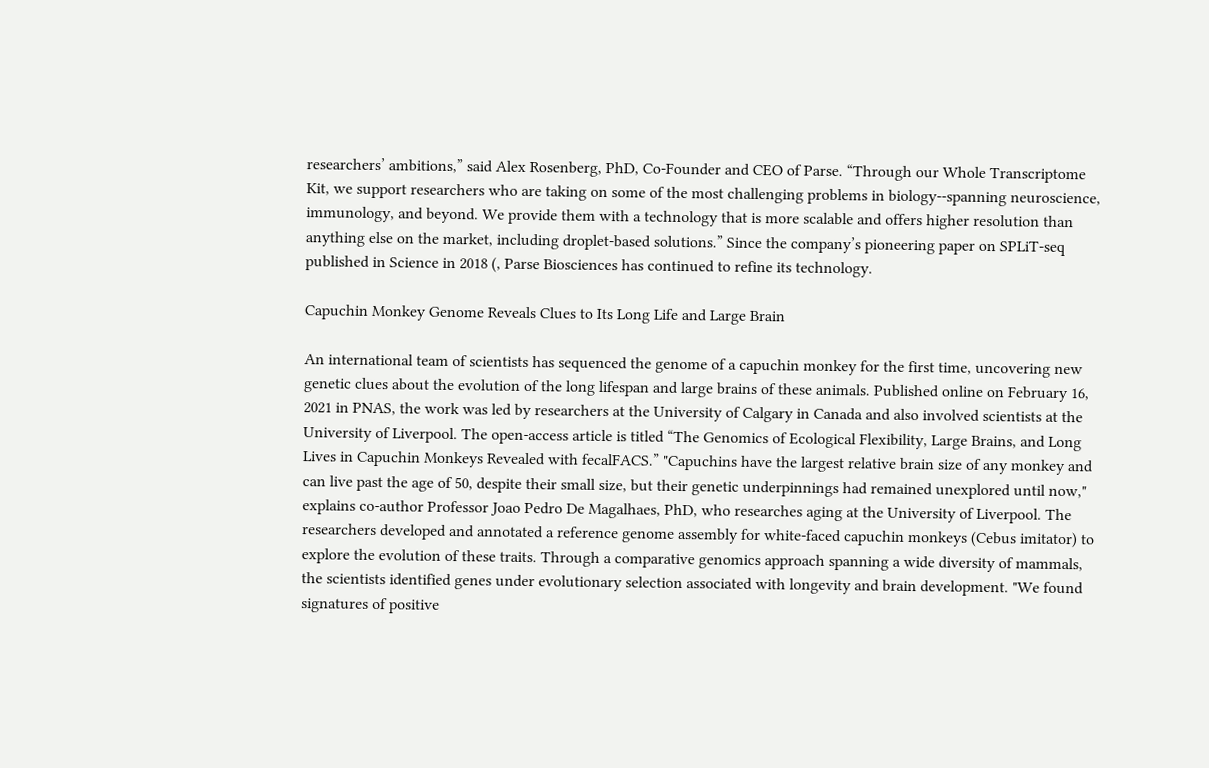researchers’ ambitions,” said Alex Rosenberg, PhD, Co-Founder and CEO of Parse. “Through our Whole Transcriptome Kit, we support researchers who are taking on some of the most challenging problems in biology--spanning neuroscience, immunology, and beyond. We provide them with a technology that is more scalable and offers higher resolution than anything else on the market, including droplet-based solutions.” Since the company’s pioneering paper on SPLiT-seq published in Science in 2018 (, Parse Biosciences has continued to refine its technology.

Capuchin Monkey Genome Reveals Clues to Its Long Life and Large Brain

An international team of scientists has sequenced the genome of a capuchin monkey for the first time, uncovering new genetic clues about the evolution of the long lifespan and large brains of these animals. Published online on February 16, 2021 in PNAS, the work was led by researchers at the University of Calgary in Canada and also involved scientists at the University of Liverpool. The open-access article is titled “The Genomics of Ecological Flexibility, Large Brains, and Long Lives in Capuchin Monkeys Revealed with fecalFACS.” "Capuchins have the largest relative brain size of any monkey and can live past the age of 50, despite their small size, but their genetic underpinnings had remained unexplored until now," explains co-author Professor Joao Pedro De Magalhaes, PhD, who researches aging at the University of Liverpool. The researchers developed and annotated a reference genome assembly for white-faced capuchin monkeys (Cebus imitator) to explore the evolution of these traits. Through a comparative genomics approach spanning a wide diversity of mammals, the scientists identified genes under evolutionary selection associated with longevity and brain development. "We found signatures of positive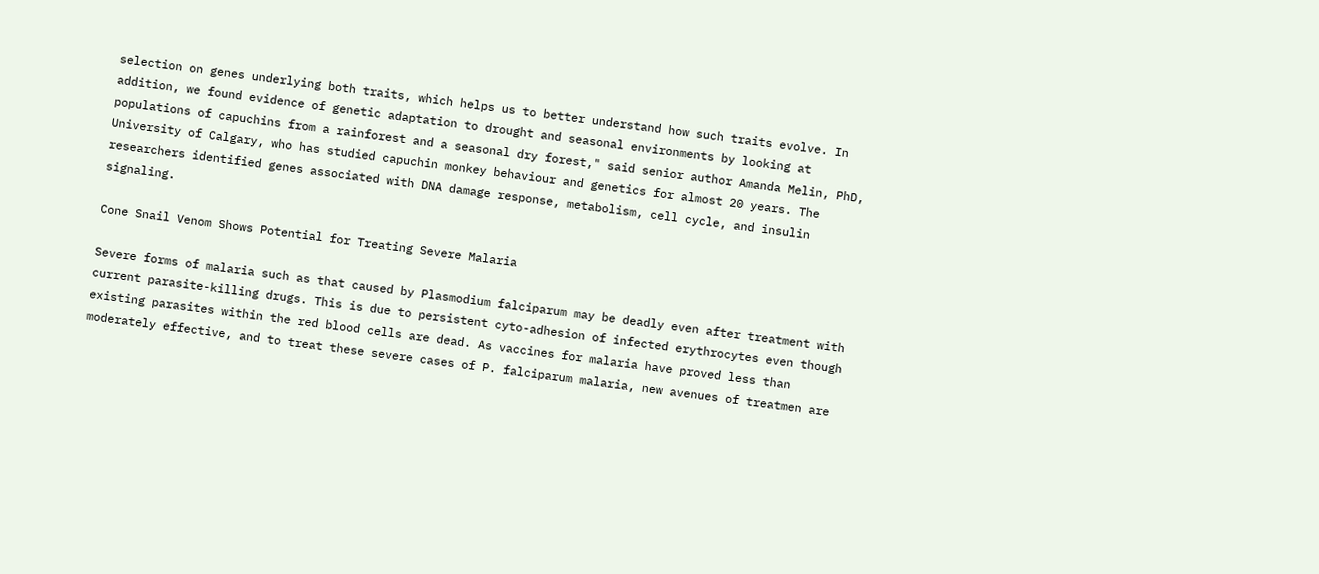selection on genes underlying both traits, which helps us to better understand how such traits evolve. In addition, we found evidence of genetic adaptation to drought and seasonal environments by looking at populations of capuchins from a rainforest and a seasonal dry forest," said senior author Amanda Melin, PhD, University of Calgary, who has studied capuchin monkey behaviour and genetics for almost 20 years. The researchers identified genes associated with DNA damage response, metabolism, cell cycle, and insulin signaling.

Cone Snail Venom Shows Potential for Treating Severe Malaria

Severe forms of malaria such as that caused by Plasmodium falciparum may be deadly even after treatment with current parasite-killing drugs. This is due to persistent cyto-adhesion of infected erythrocytes even though existing parasites within the red blood cells are dead. As vaccines for malaria have proved less than moderately effective, and to treat these severe cases of P. falciparum malaria, new avenues of treatmen are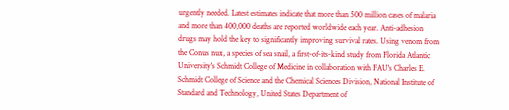urgently needed. Latest estimates indicate that more than 500 million cases of malaria and more than 400,000 deaths are reported worldwide each year. Anti-adhesion drugs may hold the key to significantly improving survival rates. Using venom from the Conus nux, a species of sea snail, a first-of-its-kind study from Florida Atlantic University's Schmidt College of Medicine in collaboration with FAU's Charles E. Schmidt College of Science and the Chemical Sciences Division, National Institute of Standard and Technology, United States Department of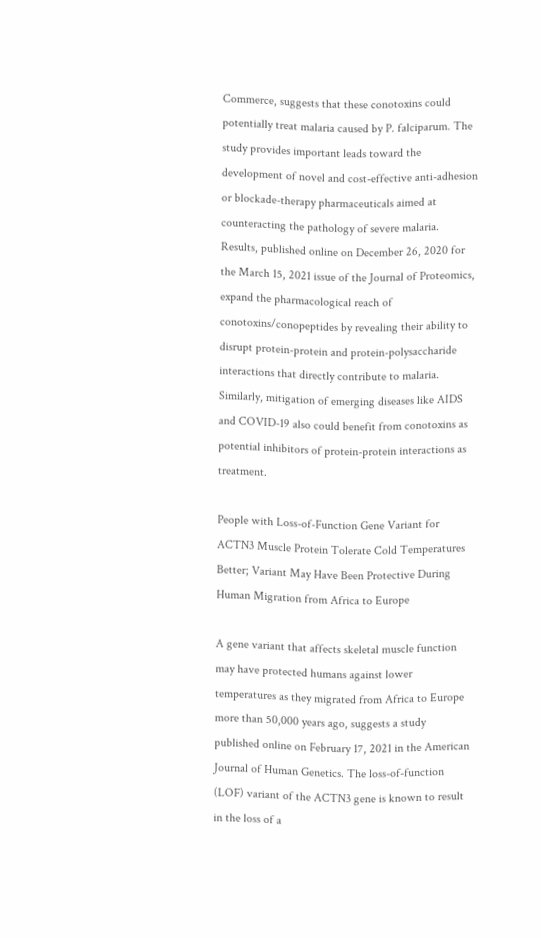Commerce, suggests that these conotoxins could potentially treat malaria caused by P. falciparum. The study provides important leads toward the development of novel and cost-effective anti-adhesion or blockade-therapy pharmaceuticals aimed at counteracting the pathology of severe malaria. Results, published online on December 26, 2020 for the March 15, 2021 issue of the Journal of Proteomics, expand the pharmacological reach of conotoxins/conopeptides by revealing their ability to disrupt protein-protein and protein-polysaccharide interactions that directly contribute to malaria. Similarly, mitigation of emerging diseases like AIDS and COVID-19 also could benefit from conotoxins as potential inhibitors of protein-protein interactions as treatment.

People with Loss-of-Function Gene Variant for ACTN3 Muscle Protein Tolerate Cold Temperatures Better; Variant May Have Been Protective During Human Migration from Africa to Europe

A gene variant that affects skeletal muscle function may have protected humans against lower temperatures as they migrated from Africa to Europe more than 50,000 years ago, suggests a study published online on February 17, 2021 in the American Journal of Human Genetics. The loss-of-function (LOF) variant of the ACTN3 gene is known to result in the loss of a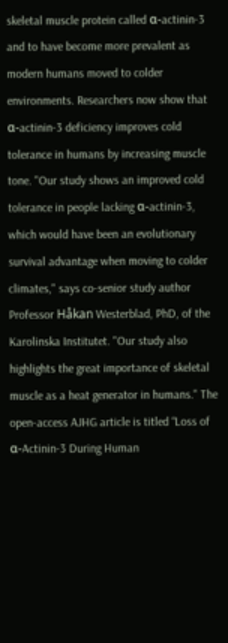skeletal muscle protein called α-actinin-3 and to have become more prevalent as modern humans moved to colder environments. Researchers now show that α-actinin-3 deficiency improves cold tolerance in humans by increasing muscle tone. "Our study shows an improved cold tolerance in people lacking α-actinin-3, which would have been an evolutionary survival advantage when moving to colder climates," says co-senior study author Professor Håkan Westerblad, PhD, of the Karolinska Institutet. "Our study also highlights the great importance of skeletal muscle as a heat generator in humans." The open-access AJHG article is titled “Loss of α-Actinin-3 During Human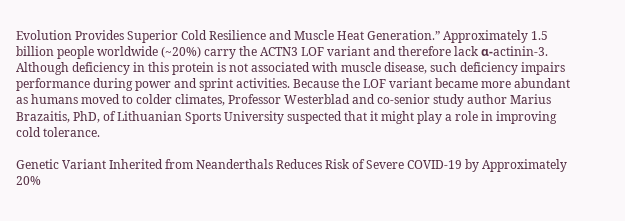Evolution Provides Superior Cold Resilience and Muscle Heat Generation.” Approximately 1.5 billion people worldwide (~20%) carry the ACTN3 LOF variant and therefore lack α-actinin-3. Although deficiency in this protein is not associated with muscle disease, such deficiency impairs performance during power and sprint activities. Because the LOF variant became more abundant as humans moved to colder climates, Professor Westerblad and co-senior study author Marius Brazaitis, PhD, of Lithuanian Sports University suspected that it might play a role in improving cold tolerance.

Genetic Variant Inherited from Neanderthals Reduces Risk of Severe COVID-19 by Approximately 20%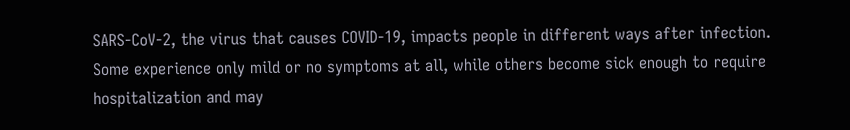SARS-CoV-2, the virus that causes COVID-19, impacts people in different ways after infection. Some experience only mild or no symptoms at all, while others become sick enough to require hospitalization and may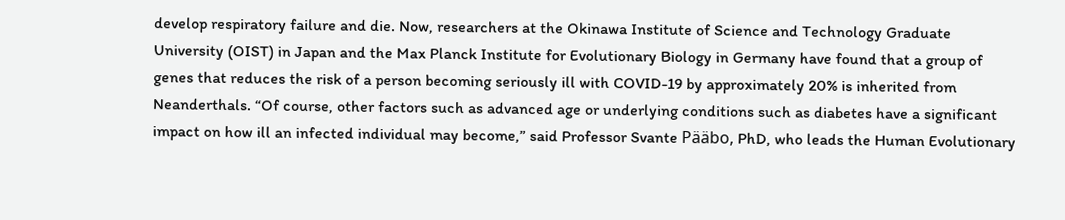develop respiratory failure and die. Now, researchers at the Okinawa Institute of Science and Technology Graduate University (OIST) in Japan and the Max Planck Institute for Evolutionary Biology in Germany have found that a group of genes that reduces the risk of a person becoming seriously ill with COVID-19 by approximately 20% is inherited from Neanderthals. “Of course, other factors such as advanced age or underlying conditions such as diabetes have a significant impact on how ill an infected individual may become,” said Professor Svante Pääbo, PhD, who leads the Human Evolutionary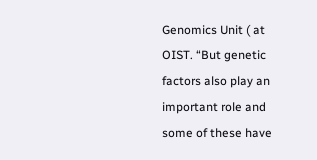Genomics Unit ( at OIST. “But genetic factors also play an important role and some of these have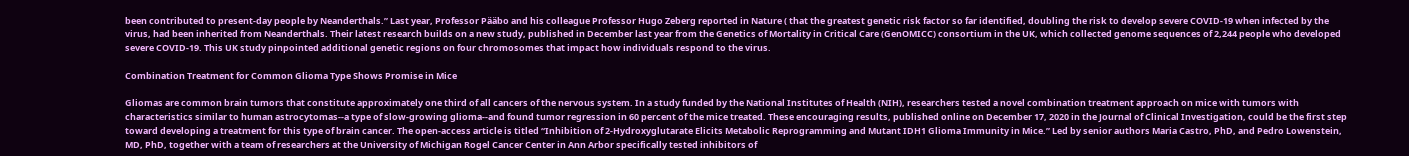been contributed to present-day people by Neanderthals.” Last year, Professor Pääbo and his colleague Professor Hugo Zeberg reported in Nature ( that the greatest genetic risk factor so far identified, doubling the risk to develop severe COVID-19 when infected by the virus, had been inherited from Neanderthals. Their latest research builds on a new study, published in December last year from the Genetics of Mortality in Critical Care (GenOMICC) consortium in the UK, which collected genome sequences of 2,244 people who developed severe COVID-19. This UK study pinpointed additional genetic regions on four chromosomes that impact how individuals respond to the virus.

Combination Treatment for Common Glioma Type Shows Promise in Mice

Gliomas are common brain tumors that constitute approximately one third of all cancers of the nervous system. In a study funded by the National Institutes of Health (NIH), researchers tested a novel combination treatment approach on mice with tumors with characteristics similar to human astrocytomas--a type of slow-growing glioma--and found tumor regression in 60 percent of the mice treated. These encouraging results, published online on December 17, 2020 in the Journal of Clinical Investigation, could be the first step toward developing a treatment for this type of brain cancer. The open-access article is titled “Inhibition of 2-Hydroxyglutarate Elicits Metabolic Reprogramming and Mutant IDH1 Glioma Immunity in Mice.” Led by senior authors Maria Castro, PhD, and Pedro Lowenstein, MD, PhD, together with a team of researchers at the University of Michigan Rogel Cancer Center in Ann Arbor specifically tested inhibitors of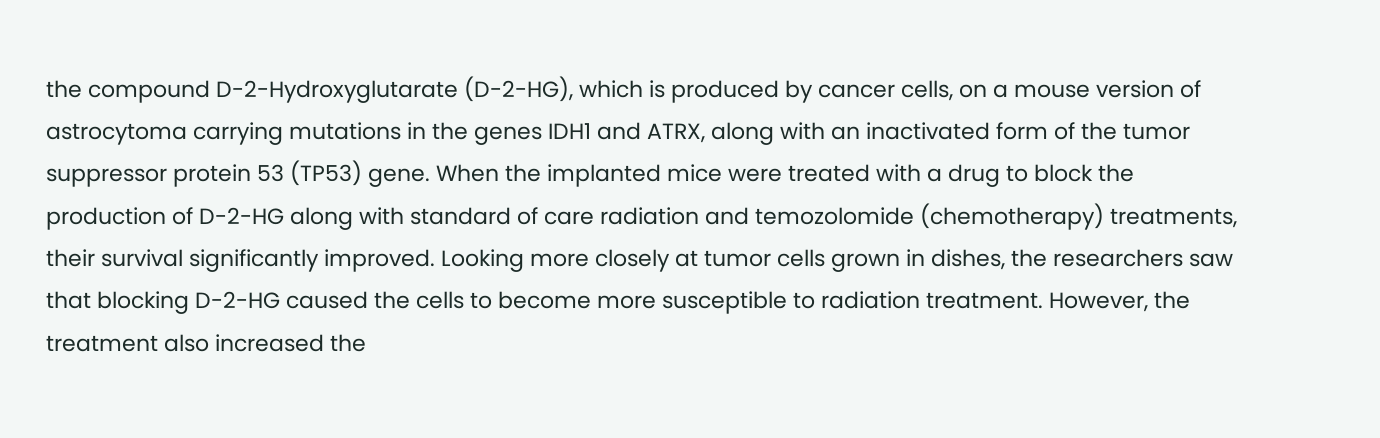the compound D-2-Hydroxyglutarate (D-2-HG), which is produced by cancer cells, on a mouse version of astrocytoma carrying mutations in the genes IDH1 and ATRX, along with an inactivated form of the tumor suppressor protein 53 (TP53) gene. When the implanted mice were treated with a drug to block the production of D-2-HG along with standard of care radiation and temozolomide (chemotherapy) treatments, their survival significantly improved. Looking more closely at tumor cells grown in dishes, the researchers saw that blocking D-2-HG caused the cells to become more susceptible to radiation treatment. However, the treatment also increased the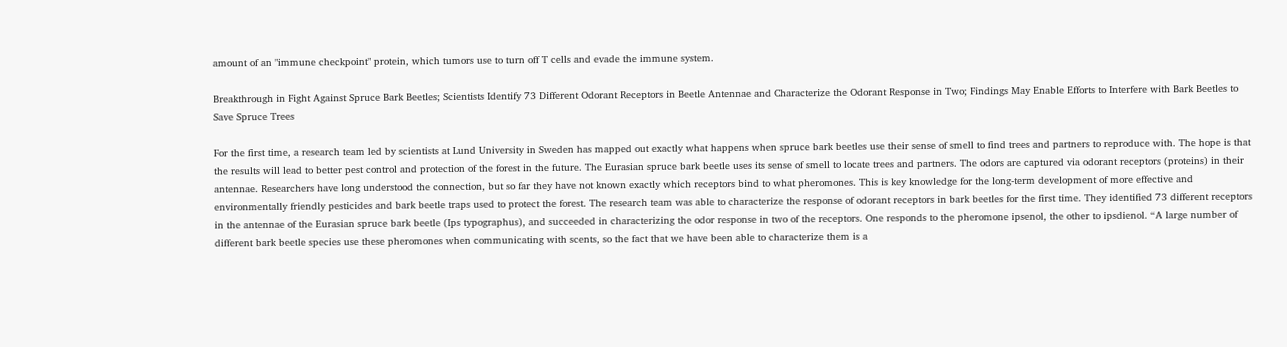amount of an "immune checkpoint" protein, which tumors use to turn off T cells and evade the immune system.

Breakthrough in Fight Against Spruce Bark Beetles; Scientists Identify 73 Different Odorant Receptors in Beetle Antennae and Characterize the Odorant Response in Two; Findings May Enable Efforts to Interfere with Bark Beetles to Save Spruce Trees

For the first time, a research team led by scientists at Lund University in Sweden has mapped out exactly what happens when spruce bark beetles use their sense of smell to find trees and partners to reproduce with. The hope is that the results will lead to better pest control and protection of the forest in the future. The Eurasian spruce bark beetle uses its sense of smell to locate trees and partners. The odors are captured via odorant receptors (proteins) in their antennae. Researchers have long understood the connection, but so far they have not known exactly which receptors bind to what pheromones. This is key knowledge for the long-term development of more effective and environmentally friendly pesticides and bark beetle traps used to protect the forest. The research team was able to characterize the response of odorant receptors in bark beetles for the first time. They identified 73 different receptors in the antennae of the Eurasian spruce bark beetle (Ips typographus), and succeeded in characterizing the odor response in two of the receptors. One responds to the pheromone ipsenol, the other to ipsdienol. “A large number of different bark beetle species use these pheromones when communicating with scents, so the fact that we have been able to characterize them is a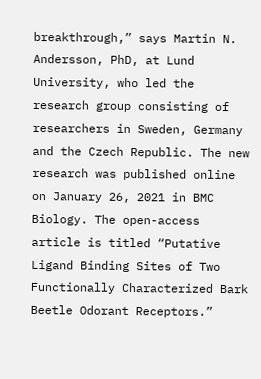breakthrough,” says Martin N. Andersson, PhD, at Lund University, who led the research group consisting of researchers in Sweden, Germany and the Czech Republic. The new research was published online on January 26, 2021 in BMC Biology. The open-access article is titled “Putative Ligand Binding Sites of Two Functionally Characterized Bark Beetle Odorant Receptors.”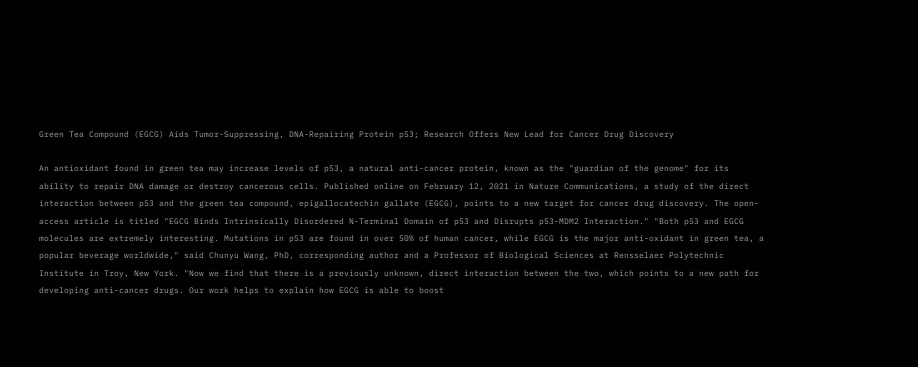Green Tea Compound (EGCG) Aids Tumor-Suppressing, DNA-Repairing Protein p53; Research Offers New Lead for Cancer Drug Discovery

An antioxidant found in green tea may increase levels of p53, a natural anti-cancer protein, known as the "guardian of the genome" for its ability to repair DNA damage or destroy cancerous cells. Published online on February 12, 2021 in Nature Communications, a study of the direct interaction between p53 and the green tea compound, epigallocatechin gallate (EGCG), points to a new target for cancer drug discovery. The open-access article is titled "EGCG Binds Intrinsically Disordered N-Terminal Domain of p53 and Disrupts p53-MDM2 Interaction." "Both p53 and EGCG molecules are extremely interesting. Mutations in p53 are found in over 50% of human cancer, while EGCG is the major anti-oxidant in green tea, a popular beverage worldwide," said Chunyu Wang, PhD, corresponding author and a Professor of Biological Sciences at Rensselaer Polytechnic Institute in Troy, New York. "Now we find that there is a previously unknown, direct interaction between the two, which points to a new path for developing anti-cancer drugs. Our work helps to explain how EGCG is able to boost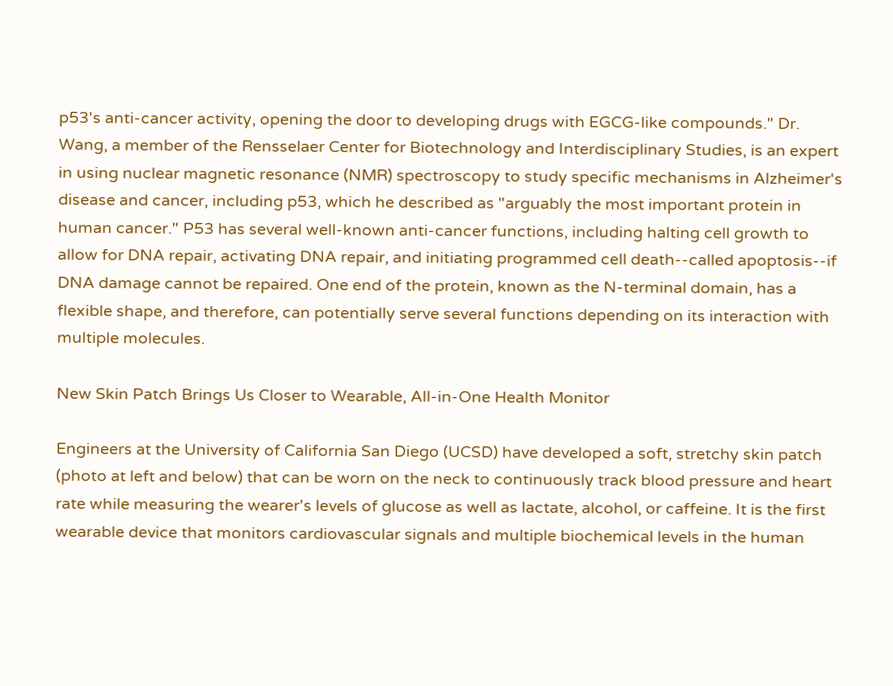p53's anti-cancer activity, opening the door to developing drugs with EGCG-like compounds." Dr. Wang, a member of the Rensselaer Center for Biotechnology and Interdisciplinary Studies, is an expert in using nuclear magnetic resonance (NMR) spectroscopy to study specific mechanisms in Alzheimer's disease and cancer, including p53, which he described as "arguably the most important protein in human cancer." P53 has several well-known anti-cancer functions, including halting cell growth to allow for DNA repair, activating DNA repair, and initiating programmed cell death--called apoptosis--if DNA damage cannot be repaired. One end of the protein, known as the N-terminal domain, has a flexible shape, and therefore, can potentially serve several functions depending on its interaction with multiple molecules.

New Skin Patch Brings Us Closer to Wearable, All-in-One Health Monitor

Engineers at the University of California San Diego (UCSD) have developed a soft, stretchy skin patch (photo at left and below) that can be worn on the neck to continuously track blood pressure and heart rate while measuring the wearer's levels of glucose as well as lactate, alcohol, or caffeine. It is the first wearable device that monitors cardiovascular signals and multiple biochemical levels in the human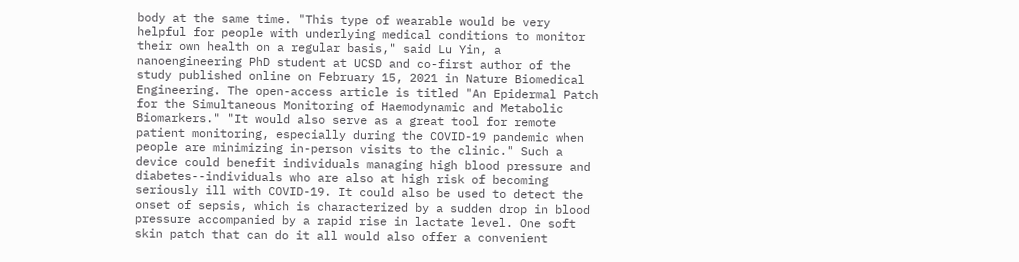body at the same time. "This type of wearable would be very helpful for people with underlying medical conditions to monitor their own health on a regular basis," said Lu Yin, a nanoengineering PhD student at UCSD and co-first author of the study published online on February 15, 2021 in Nature Biomedical Engineering. The open-access article is titled "An Epidermal Patch for the Simultaneous Monitoring of Haemodynamic and Metabolic Biomarkers." "It would also serve as a great tool for remote patient monitoring, especially during the COVID-19 pandemic when people are minimizing in-person visits to the clinic." Such a device could benefit individuals managing high blood pressure and diabetes--individuals who are also at high risk of becoming seriously ill with COVID-19. It could also be used to detect the onset of sepsis, which is characterized by a sudden drop in blood pressure accompanied by a rapid rise in lactate level. One soft skin patch that can do it all would also offer a convenient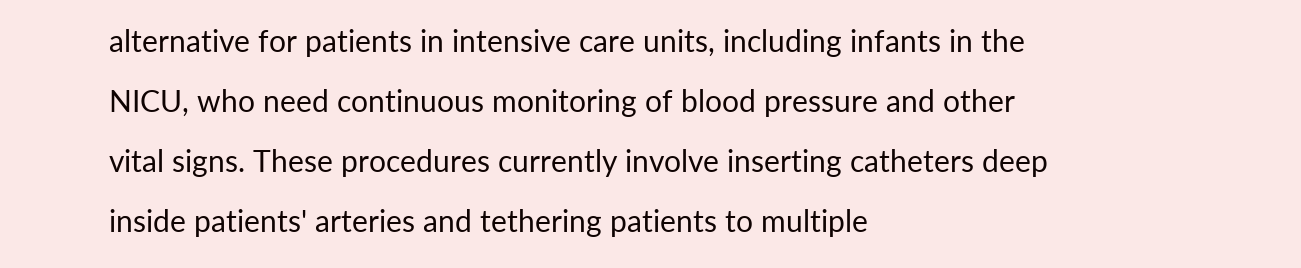alternative for patients in intensive care units, including infants in the NICU, who need continuous monitoring of blood pressure and other vital signs. These procedures currently involve inserting catheters deep inside patients' arteries and tethering patients to multiple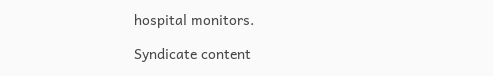hospital monitors.

Syndicate content